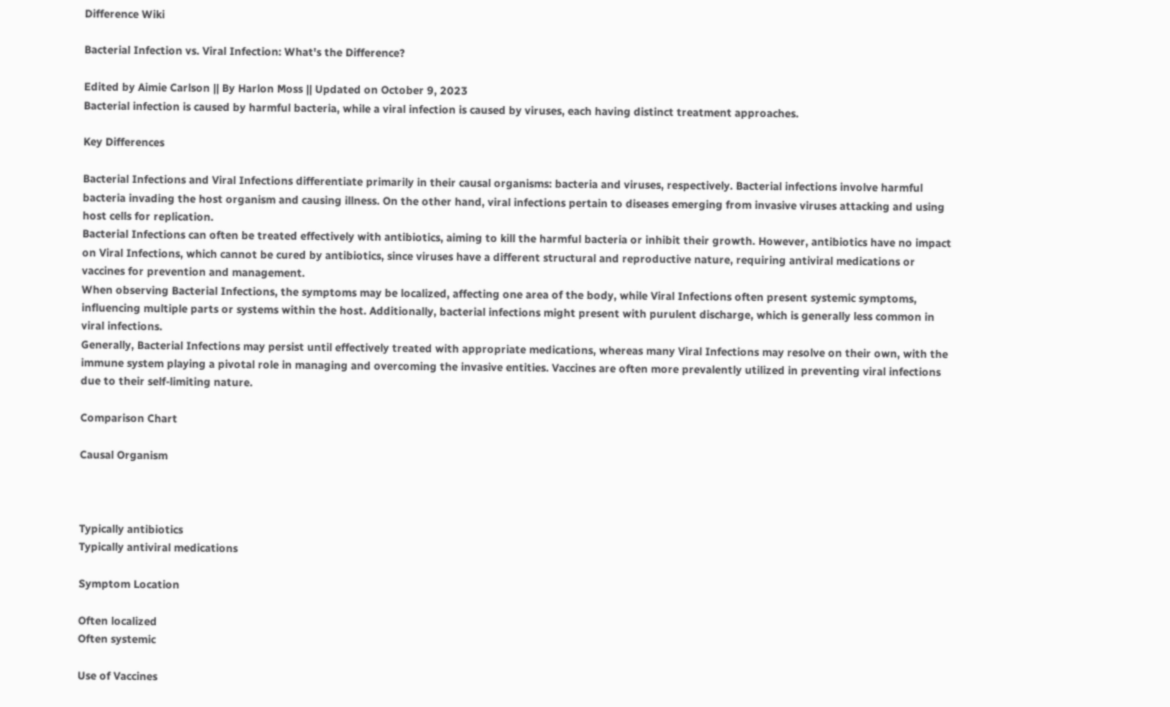Difference Wiki

Bacterial Infection vs. Viral Infection: What's the Difference?

Edited by Aimie Carlson || By Harlon Moss || Updated on October 9, 2023
Bacterial infection is caused by harmful bacteria, while a viral infection is caused by viruses, each having distinct treatment approaches.

Key Differences

Bacterial Infections and Viral Infections differentiate primarily in their causal organisms: bacteria and viruses, respectively. Bacterial infections involve harmful bacteria invading the host organism and causing illness. On the other hand, viral infections pertain to diseases emerging from invasive viruses attacking and using host cells for replication.
Bacterial Infections can often be treated effectively with antibiotics, aiming to kill the harmful bacteria or inhibit their growth. However, antibiotics have no impact on Viral Infections, which cannot be cured by antibiotics, since viruses have a different structural and reproductive nature, requiring antiviral medications or vaccines for prevention and management.
When observing Bacterial Infections, the symptoms may be localized, affecting one area of the body, while Viral Infections often present systemic symptoms, influencing multiple parts or systems within the host. Additionally, bacterial infections might present with purulent discharge, which is generally less common in viral infections.
Generally, Bacterial Infections may persist until effectively treated with appropriate medications, whereas many Viral Infections may resolve on their own, with the immune system playing a pivotal role in managing and overcoming the invasive entities. Vaccines are often more prevalently utilized in preventing viral infections due to their self-limiting nature.

Comparison Chart

Causal Organism



Typically antibiotics
Typically antiviral medications

Symptom Location

Often localized
Often systemic

Use of Vaccines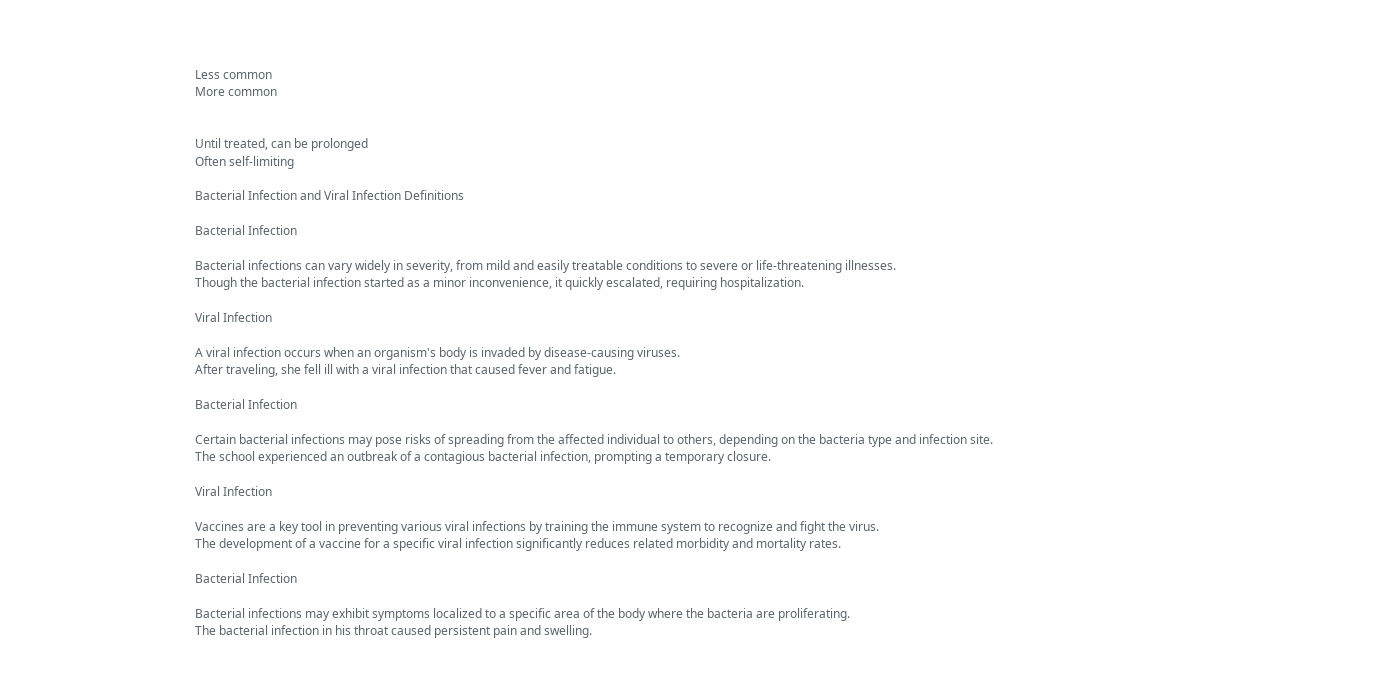Less common
More common


Until treated, can be prolonged
Often self-limiting

Bacterial Infection and Viral Infection Definitions

Bacterial Infection

Bacterial infections can vary widely in severity, from mild and easily treatable conditions to severe or life-threatening illnesses.
Though the bacterial infection started as a minor inconvenience, it quickly escalated, requiring hospitalization.

Viral Infection

A viral infection occurs when an organism's body is invaded by disease-causing viruses.
After traveling, she fell ill with a viral infection that caused fever and fatigue.

Bacterial Infection

Certain bacterial infections may pose risks of spreading from the affected individual to others, depending on the bacteria type and infection site.
The school experienced an outbreak of a contagious bacterial infection, prompting a temporary closure.

Viral Infection

Vaccines are a key tool in preventing various viral infections by training the immune system to recognize and fight the virus.
The development of a vaccine for a specific viral infection significantly reduces related morbidity and mortality rates.

Bacterial Infection

Bacterial infections may exhibit symptoms localized to a specific area of the body where the bacteria are proliferating.
The bacterial infection in his throat caused persistent pain and swelling.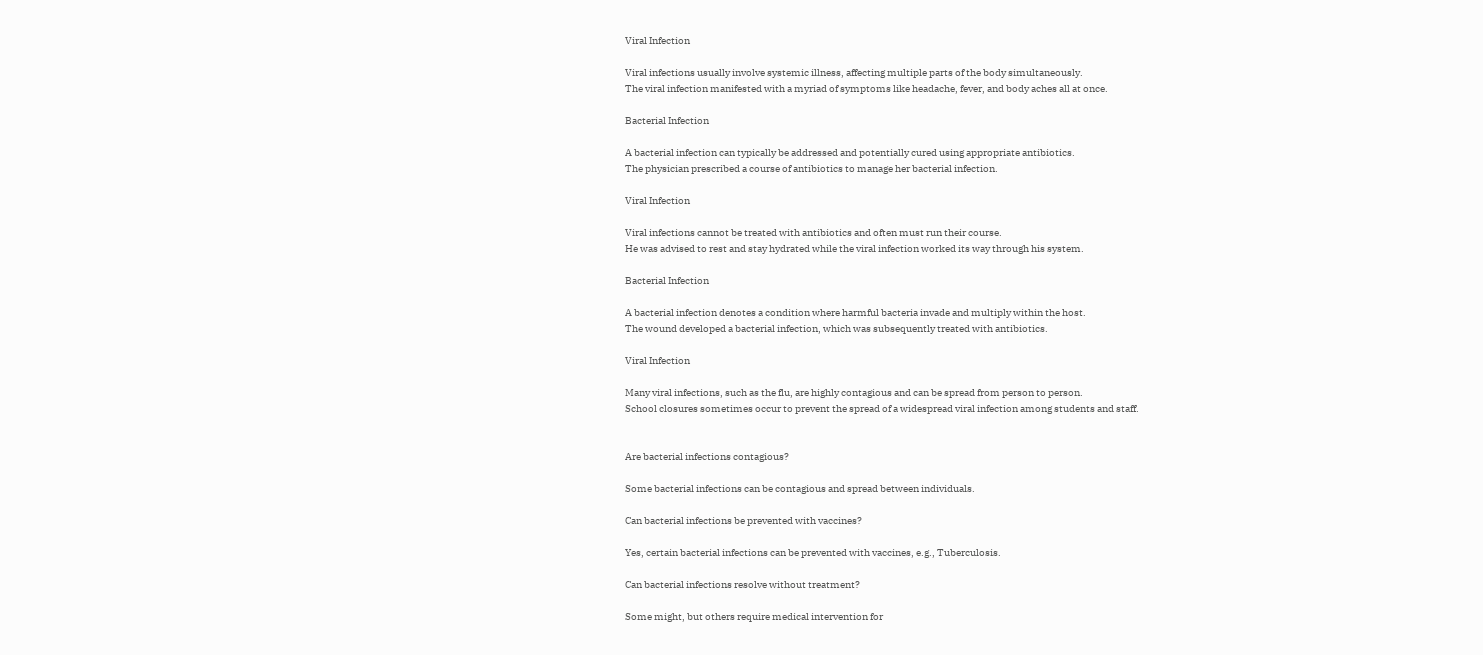Viral Infection

Viral infections usually involve systemic illness, affecting multiple parts of the body simultaneously.
The viral infection manifested with a myriad of symptoms like headache, fever, and body aches all at once.

Bacterial Infection

A bacterial infection can typically be addressed and potentially cured using appropriate antibiotics.
The physician prescribed a course of antibiotics to manage her bacterial infection.

Viral Infection

Viral infections cannot be treated with antibiotics and often must run their course.
He was advised to rest and stay hydrated while the viral infection worked its way through his system.

Bacterial Infection

A bacterial infection denotes a condition where harmful bacteria invade and multiply within the host.
The wound developed a bacterial infection, which was subsequently treated with antibiotics.

Viral Infection

Many viral infections, such as the flu, are highly contagious and can be spread from person to person.
School closures sometimes occur to prevent the spread of a widespread viral infection among students and staff.


Are bacterial infections contagious?

Some bacterial infections can be contagious and spread between individuals.

Can bacterial infections be prevented with vaccines?

Yes, certain bacterial infections can be prevented with vaccines, e.g., Tuberculosis.

Can bacterial infections resolve without treatment?

Some might, but others require medical intervention for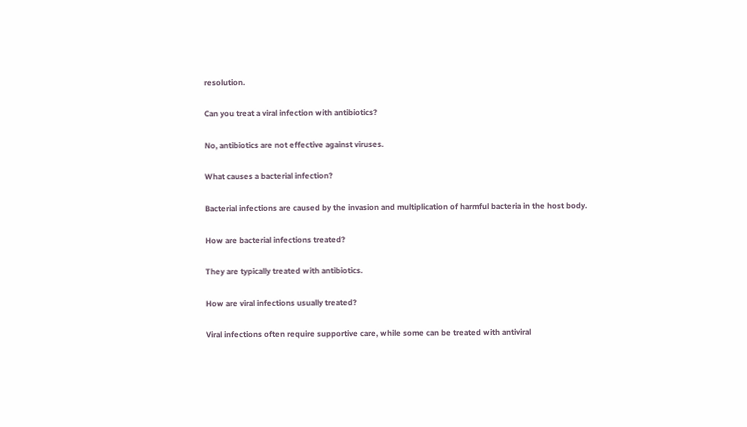resolution.

Can you treat a viral infection with antibiotics?

No, antibiotics are not effective against viruses.

What causes a bacterial infection?

Bacterial infections are caused by the invasion and multiplication of harmful bacteria in the host body.

How are bacterial infections treated?

They are typically treated with antibiotics.

How are viral infections usually treated?

Viral infections often require supportive care, while some can be treated with antiviral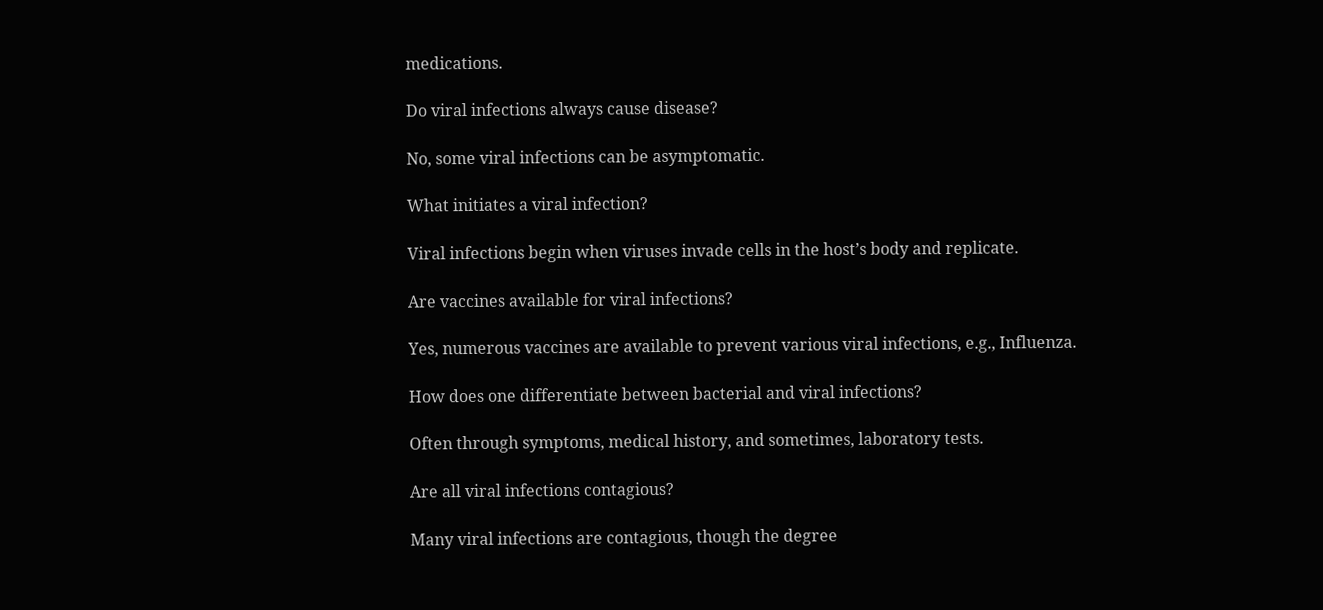medications.

Do viral infections always cause disease?

No, some viral infections can be asymptomatic.

What initiates a viral infection?

Viral infections begin when viruses invade cells in the host’s body and replicate.

Are vaccines available for viral infections?

Yes, numerous vaccines are available to prevent various viral infections, e.g., Influenza.

How does one differentiate between bacterial and viral infections?

Often through symptoms, medical history, and sometimes, laboratory tests.

Are all viral infections contagious?

Many viral infections are contagious, though the degree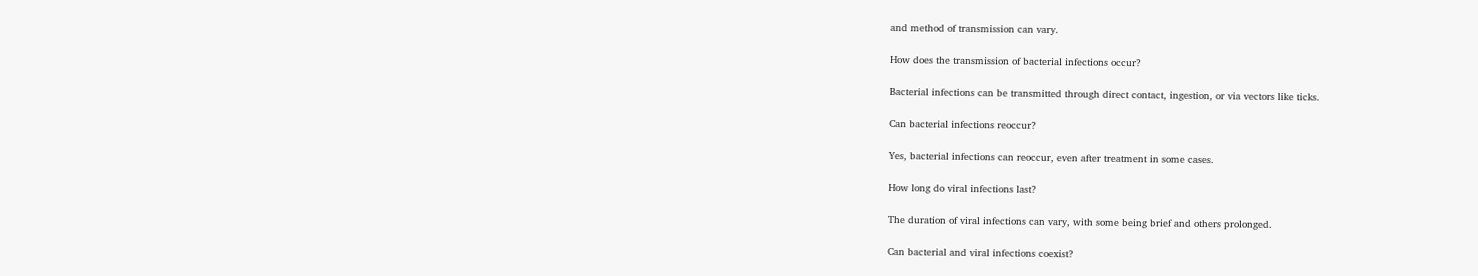and method of transmission can vary.

How does the transmission of bacterial infections occur?

Bacterial infections can be transmitted through direct contact, ingestion, or via vectors like ticks.

Can bacterial infections reoccur?

Yes, bacterial infections can reoccur, even after treatment in some cases.

How long do viral infections last?

The duration of viral infections can vary, with some being brief and others prolonged.

Can bacterial and viral infections coexist?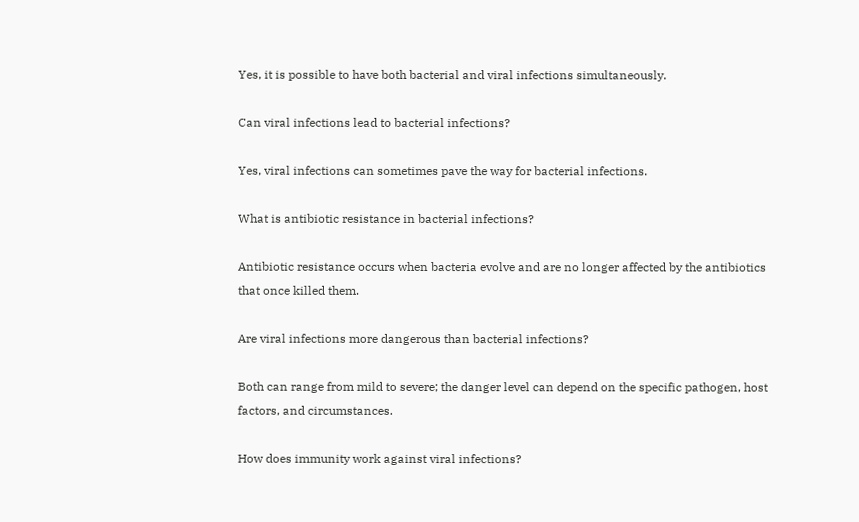Yes, it is possible to have both bacterial and viral infections simultaneously.

Can viral infections lead to bacterial infections?

Yes, viral infections can sometimes pave the way for bacterial infections.

What is antibiotic resistance in bacterial infections?

Antibiotic resistance occurs when bacteria evolve and are no longer affected by the antibiotics that once killed them.

Are viral infections more dangerous than bacterial infections?

Both can range from mild to severe; the danger level can depend on the specific pathogen, host factors, and circumstances.

How does immunity work against viral infections?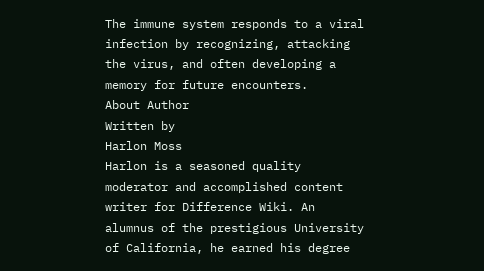The immune system responds to a viral infection by recognizing, attacking the virus, and often developing a memory for future encounters.
About Author
Written by
Harlon Moss
Harlon is a seasoned quality moderator and accomplished content writer for Difference Wiki. An alumnus of the prestigious University of California, he earned his degree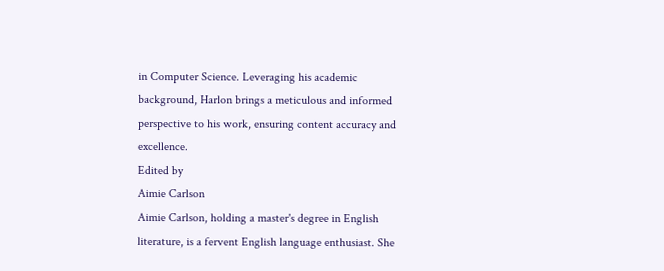in Computer Science. Leveraging his academic background, Harlon brings a meticulous and informed perspective to his work, ensuring content accuracy and excellence.
Edited by
Aimie Carlson
Aimie Carlson, holding a master's degree in English literature, is a fervent English language enthusiast. She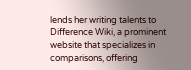lends her writing talents to Difference Wiki, a prominent website that specializes in comparisons, offering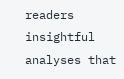readers insightful analyses that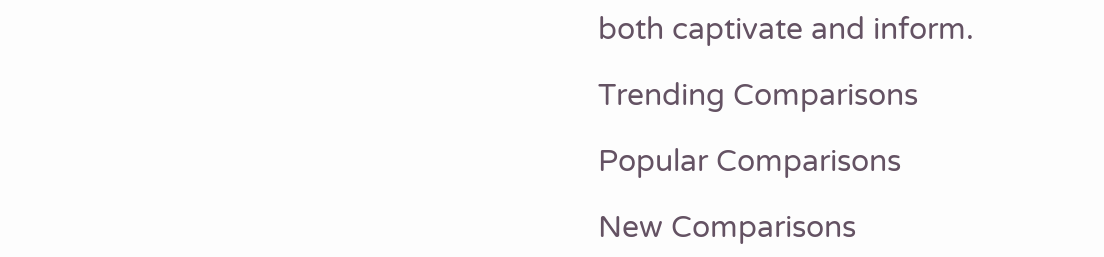both captivate and inform.

Trending Comparisons

Popular Comparisons

New Comparisons